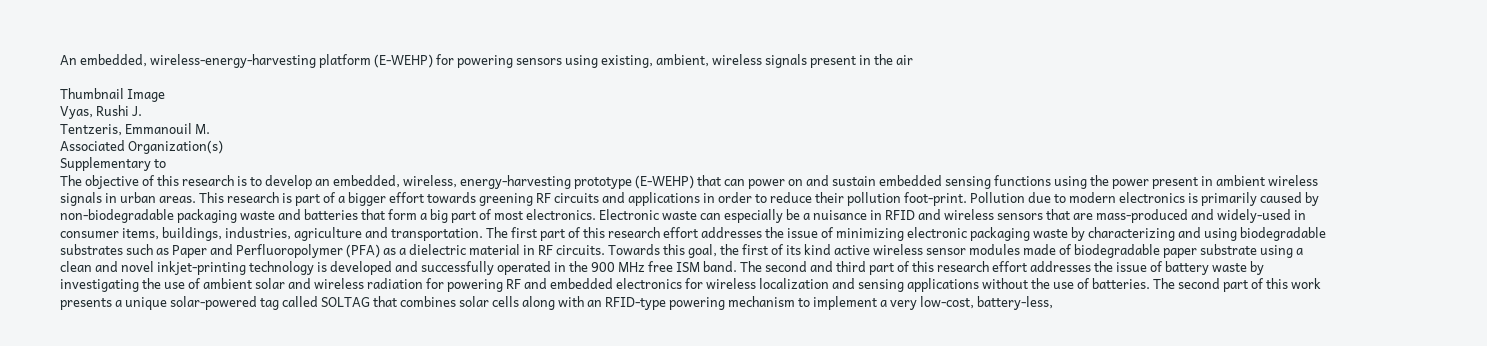An embedded, wireless-energy-harvesting platform (E-WEHP) for powering sensors using existing, ambient, wireless signals present in the air

Thumbnail Image
Vyas, Rushi J.
Tentzeris, Emmanouil M.
Associated Organization(s)
Supplementary to
The objective of this research is to develop an embedded, wireless, energy-harvesting prototype (E-WEHP) that can power on and sustain embedded sensing functions using the power present in ambient wireless signals in urban areas. This research is part of a bigger effort towards greening RF circuits and applications in order to reduce their pollution foot-print. Pollution due to modern electronics is primarily caused by non-biodegradable packaging waste and batteries that form a big part of most electronics. Electronic waste can especially be a nuisance in RFID and wireless sensors that are mass-produced and widely-used in consumer items, buildings, industries, agriculture and transportation. The first part of this research effort addresses the issue of minimizing electronic packaging waste by characterizing and using biodegradable substrates such as Paper and Perfluoropolymer (PFA) as a dielectric material in RF circuits. Towards this goal, the first of its kind active wireless sensor modules made of biodegradable paper substrate using a clean and novel inkjet-printing technology is developed and successfully operated in the 900 MHz free ISM band. The second and third part of this research effort addresses the issue of battery waste by investigating the use of ambient solar and wireless radiation for powering RF and embedded electronics for wireless localization and sensing applications without the use of batteries. The second part of this work presents a unique solar-powered tag called SOLTAG that combines solar cells along with an RFID-type powering mechanism to implement a very low-cost, battery-less,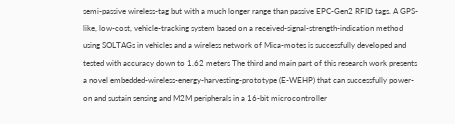semi-passive wireless-tag but with a much longer range than passive EPC-Gen2 RFID tags. A GPS-like, low-cost, vehicle-tracking system based on a received-signal-strength-indication method using SOLTAGs in vehicles and a wireless network of Mica-motes is successfully developed and tested with accuracy down to 1.62 meters The third and main part of this research work presents a novel embedded-wireless-energy-harvesting-prototype (E-WEHP) that can successfully power-on and sustain sensing and M2M peripherals in a 16-bit microcontroller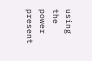using the power present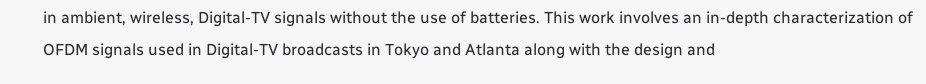in ambient, wireless, Digital-TV signals without the use of batteries. This work involves an in-depth characterization of OFDM signals used in Digital-TV broadcasts in Tokyo and Atlanta along with the design and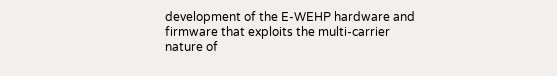development of the E-WEHP hardware and firmware that exploits the multi-carrier nature of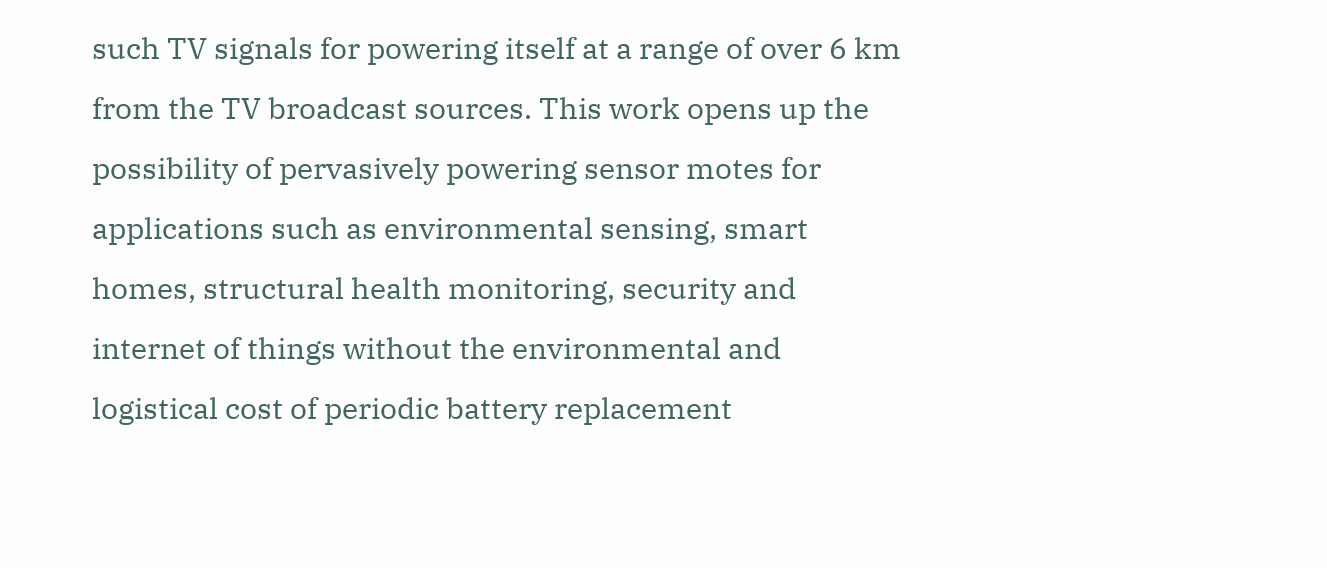such TV signals for powering itself at a range of over 6 km from the TV broadcast sources. This work opens up the possibility of pervasively powering sensor motes for applications such as environmental sensing, smart homes, structural health monitoring, security and internet of things without the environmental and logistical cost of periodic battery replacement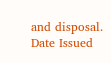and disposal.
Date Issued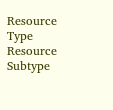Resource Type
Resource Subtype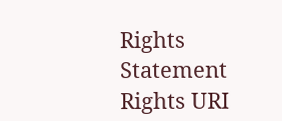Rights Statement
Rights URI